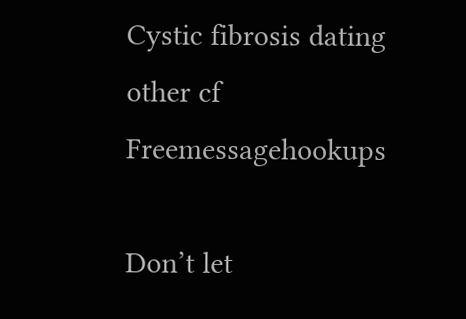Cystic fibrosis dating other cf Freemessagehookups

Don’t let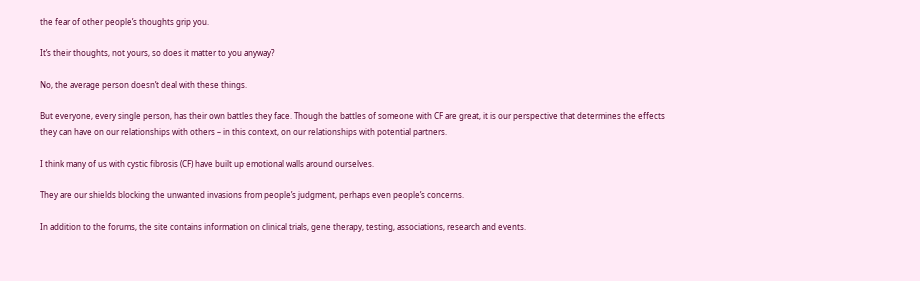the fear of other people’s thoughts grip you.

It’s their thoughts, not yours, so does it matter to you anyway?

No, the average person doesn’t deal with these things.

But everyone, every single person, has their own battles they face. Though the battles of someone with CF are great, it is our perspective that determines the effects they can have on our relationships with others – in this context, on our relationships with potential partners.

I think many of us with cystic fibrosis (CF) have built up emotional walls around ourselves.

They are our shields blocking the unwanted invasions from people’s judgment, perhaps even people’s concerns.

In addition to the forums, the site contains information on clinical trials, gene therapy, testing, associations, research and events.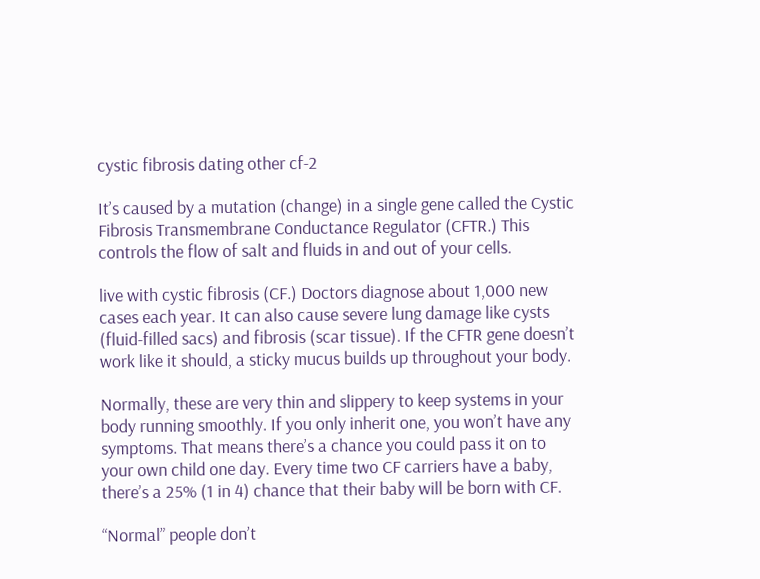cystic fibrosis dating other cf-2

It’s caused by a mutation (change) in a single gene called the Cystic Fibrosis Transmembrane Conductance Regulator (CFTR.) This controls the flow of salt and fluids in and out of your cells.

live with cystic fibrosis (CF.) Doctors diagnose about 1,000 new cases each year. It can also cause severe lung damage like cysts (fluid-filled sacs) and fibrosis (scar tissue). If the CFTR gene doesn’t work like it should, a sticky mucus builds up throughout your body.

Normally, these are very thin and slippery to keep systems in your body running smoothly. If you only inherit one, you won’t have any symptoms. That means there’s a chance you could pass it on to your own child one day. Every time two CF carriers have a baby, there’s a 25% (1 in 4) chance that their baby will be born with CF.

“Normal” people don’t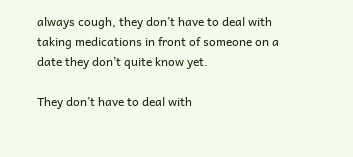always cough, they don’t have to deal with taking medications in front of someone on a date they don’t quite know yet.

They don’t have to deal with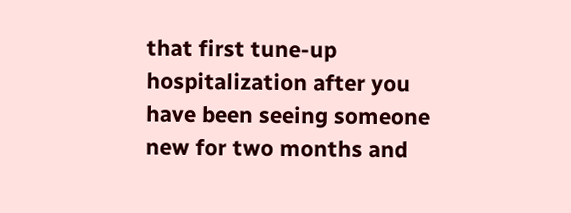that first tune-up hospitalization after you have been seeing someone new for two months and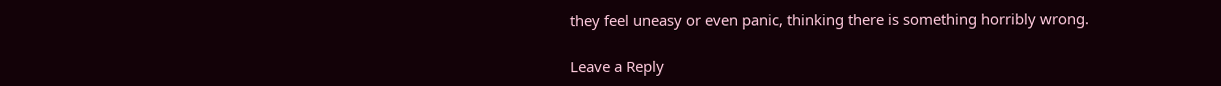they feel uneasy or even panic, thinking there is something horribly wrong.

Leave a Reply